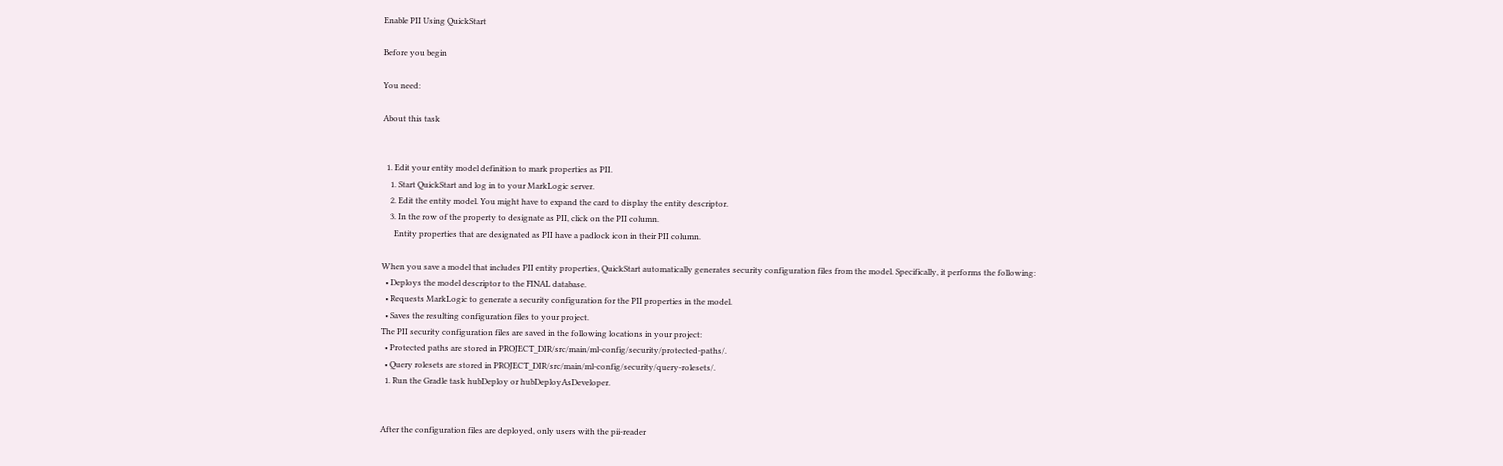Enable PII Using QuickStart

Before you begin

You need:

About this task


  1. Edit your entity model definition to mark properties as PII.
    1. Start QuickStart and log in to your MarkLogic server.
    2. Edit the entity model. You might have to expand the card to display the entity descriptor.
    3. In the row of the property to designate as PII, click on the PII column.
      Entity properties that are designated as PII have a padlock icon in their PII column.

When you save a model that includes PII entity properties, QuickStart automatically generates security configuration files from the model. Specifically, it performs the following:
  • Deploys the model descriptor to the FINAL database.
  • Requests MarkLogic to generate a security configuration for the PII properties in the model.
  • Saves the resulting configuration files to your project.
The PII security configuration files are saved in the following locations in your project:
  • Protected paths are stored in PROJECT_DIR/src/main/ml-config/security/protected-paths/.
  • Query rolesets are stored in PROJECT_DIR/src/main/ml-config/security/query-rolesets/.
  1. Run the Gradle task hubDeploy or hubDeployAsDeveloper.


After the configuration files are deployed, only users with the pii-reader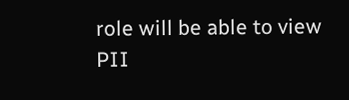role will be able to view PII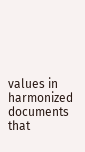values in harmonized documents that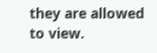they are allowed to view.